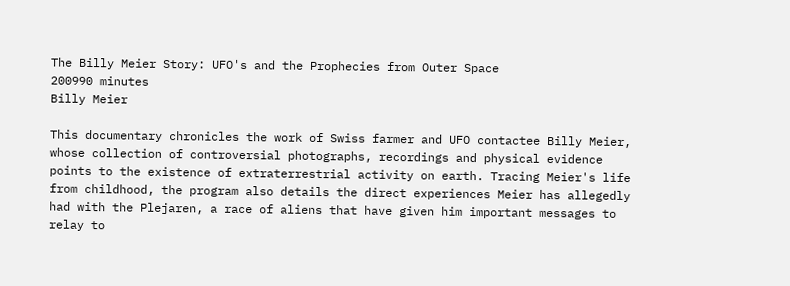The Billy Meier Story: UFO's and the Prophecies from Outer Space
200990 minutes
Billy Meier

This documentary chronicles the work of Swiss farmer and UFO contactee Billy Meier, whose collection of controversial photographs, recordings and physical evidence points to the existence of extraterrestrial activity on earth. Tracing Meier's life from childhood, the program also details the direct experiences Meier has allegedly had with the Plejaren, a race of aliens that have given him important messages to relay to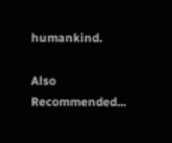humankind.

Also Recommended...